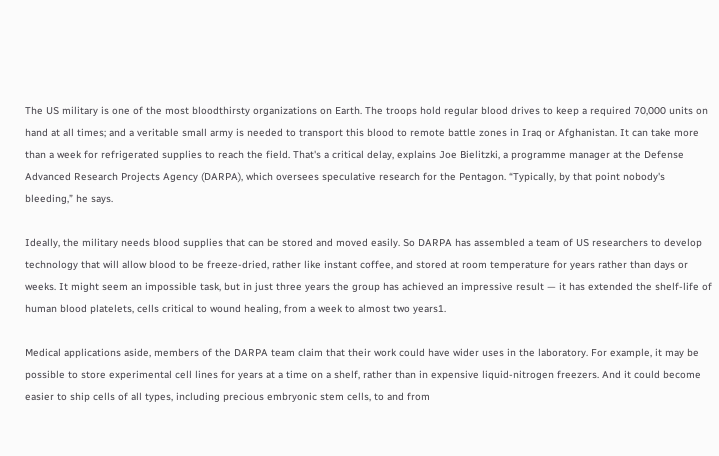The US military is one of the most bloodthirsty organizations on Earth. The troops hold regular blood drives to keep a required 70,000 units on hand at all times; and a veritable small army is needed to transport this blood to remote battle zones in Iraq or Afghanistan. It can take more than a week for refrigerated supplies to reach the field. That's a critical delay, explains Joe Bielitzki, a programme manager at the Defense Advanced Research Projects Agency (DARPA), which oversees speculative research for the Pentagon. “Typically, by that point nobody's bleeding,” he says.

Ideally, the military needs blood supplies that can be stored and moved easily. So DARPA has assembled a team of US researchers to develop technology that will allow blood to be freeze-dried, rather like instant coffee, and stored at room temperature for years rather than days or weeks. It might seem an impossible task, but in just three years the group has achieved an impressive result — it has extended the shelf-life of human blood platelets, cells critical to wound healing, from a week to almost two years1.

Medical applications aside, members of the DARPA team claim that their work could have wider uses in the laboratory. For example, it may be possible to store experimental cell lines for years at a time on a shelf, rather than in expensive liquid-nitrogen freezers. And it could become easier to ship cells of all types, including precious embryonic stem cells, to and from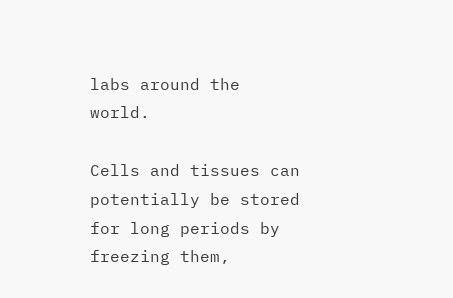labs around the world.

Cells and tissues can potentially be stored for long periods by freezing them,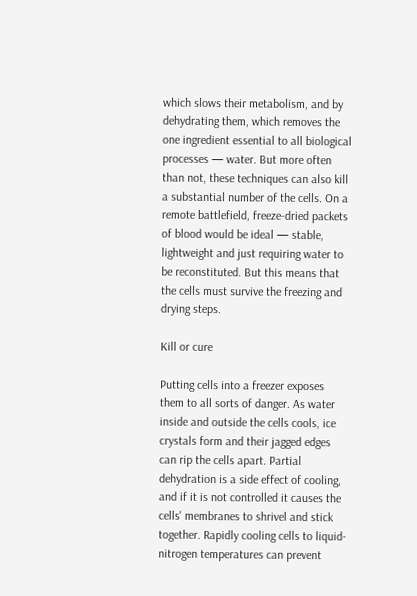which slows their metabolism, and by dehydrating them, which removes the one ingredient essential to all biological processes — water. But more often than not, these techniques can also kill a substantial number of the cells. On a remote battlefield, freeze-dried packets of blood would be ideal — stable, lightweight and just requiring water to be reconstituted. But this means that the cells must survive the freezing and drying steps.

Kill or cure

Putting cells into a freezer exposes them to all sorts of danger. As water inside and outside the cells cools, ice crystals form and their jagged edges can rip the cells apart. Partial dehydration is a side effect of cooling, and if it is not controlled it causes the cells' membranes to shrivel and stick together. Rapidly cooling cells to liquid-nitrogen temperatures can prevent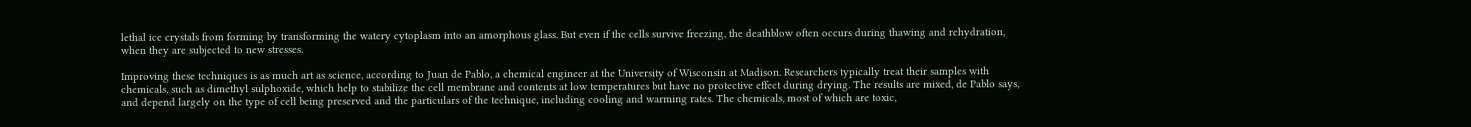lethal ice crystals from forming by transforming the watery cytoplasm into an amorphous glass. But even if the cells survive freezing, the deathblow often occurs during thawing and rehydration, when they are subjected to new stresses.

Improving these techniques is as much art as science, according to Juan de Pablo, a chemical engineer at the University of Wisconsin at Madison. Researchers typically treat their samples with chemicals, such as dimethyl sulphoxide, which help to stabilize the cell membrane and contents at low temperatures but have no protective effect during drying. The results are mixed, de Pablo says, and depend largely on the type of cell being preserved and the particulars of the technique, including cooling and warming rates. The chemicals, most of which are toxic,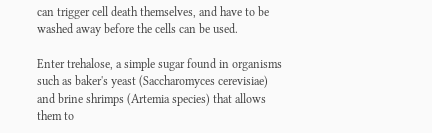can trigger cell death themselves, and have to be washed away before the cells can be used.

Enter trehalose, a simple sugar found in organisms such as baker's yeast (Saccharomyces cerevisiae) and brine shrimps (Artemia species) that allows them to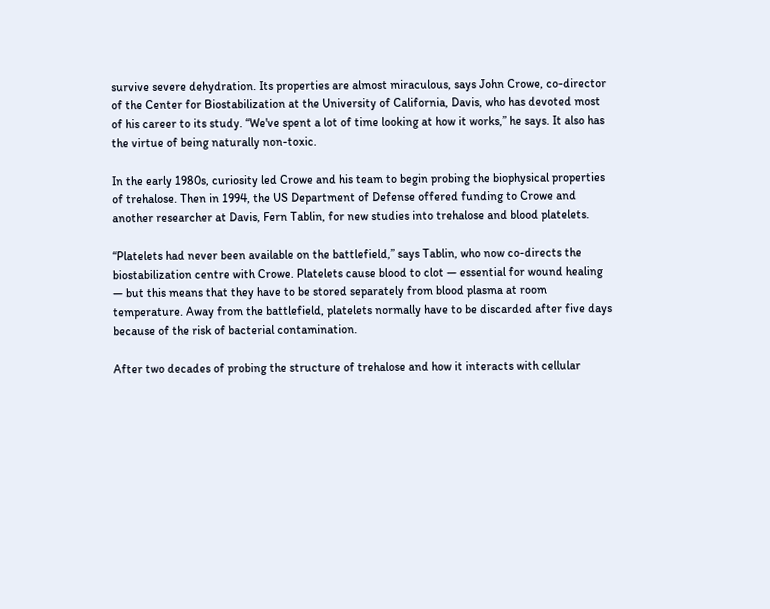survive severe dehydration. Its properties are almost miraculous, says John Crowe, co-director of the Center for Biostabilization at the University of California, Davis, who has devoted most of his career to its study. “We've spent a lot of time looking at how it works,” he says. It also has the virtue of being naturally non-toxic.

In the early 1980s, curiosity led Crowe and his team to begin probing the biophysical properties of trehalose. Then in 1994, the US Department of Defense offered funding to Crowe and another researcher at Davis, Fern Tablin, for new studies into trehalose and blood platelets.

“Platelets had never been available on the battlefield,” says Tablin, who now co-directs the biostabilization centre with Crowe. Platelets cause blood to clot — essential for wound healing — but this means that they have to be stored separately from blood plasma at room temperature. Away from the battlefield, platelets normally have to be discarded after five days because of the risk of bacterial contamination.

After two decades of probing the structure of trehalose and how it interacts with cellular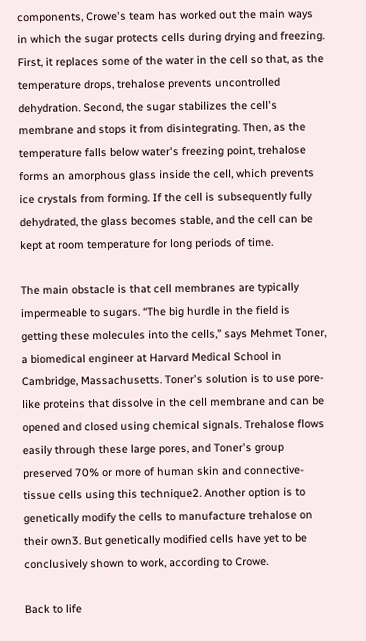components, Crowe's team has worked out the main ways in which the sugar protects cells during drying and freezing. First, it replaces some of the water in the cell so that, as the temperature drops, trehalose prevents uncontrolled dehydration. Second, the sugar stabilizes the cell's membrane and stops it from disintegrating. Then, as the temperature falls below water's freezing point, trehalose forms an amorphous glass inside the cell, which prevents ice crystals from forming. If the cell is subsequently fully dehydrated, the glass becomes stable, and the cell can be kept at room temperature for long periods of time.

The main obstacle is that cell membranes are typically impermeable to sugars. “The big hurdle in the field is getting these molecules into the cells,” says Mehmet Toner, a biomedical engineer at Harvard Medical School in Cambridge, Massachusetts. Toner's solution is to use pore-like proteins that dissolve in the cell membrane and can be opened and closed using chemical signals. Trehalose flows easily through these large pores, and Toner's group preserved 70% or more of human skin and connective-tissue cells using this technique2. Another option is to genetically modify the cells to manufacture trehalose on their own3. But genetically modified cells have yet to be conclusively shown to work, according to Crowe.

Back to life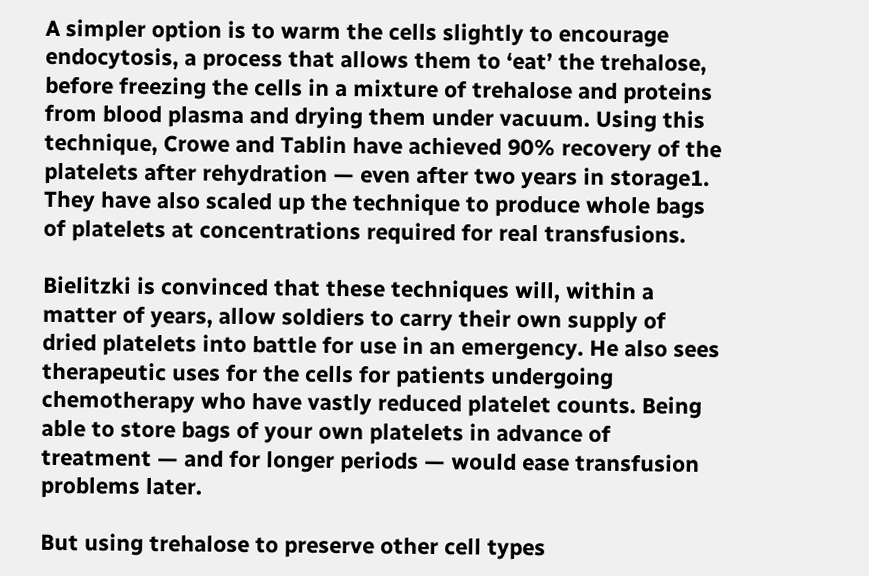A simpler option is to warm the cells slightly to encourage endocytosis, a process that allows them to ‘eat’ the trehalose, before freezing the cells in a mixture of trehalose and proteins from blood plasma and drying them under vacuum. Using this technique, Crowe and Tablin have achieved 90% recovery of the platelets after rehydration — even after two years in storage1. They have also scaled up the technique to produce whole bags of platelets at concentrations required for real transfusions.

Bielitzki is convinced that these techniques will, within a matter of years, allow soldiers to carry their own supply of dried platelets into battle for use in an emergency. He also sees therapeutic uses for the cells for patients undergoing chemotherapy who have vastly reduced platelet counts. Being able to store bags of your own platelets in advance of treatment — and for longer periods — would ease transfusion problems later.

But using trehalose to preserve other cell types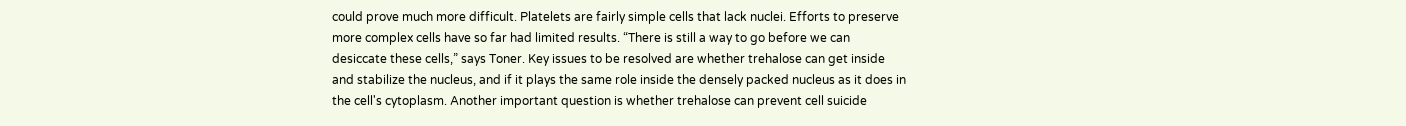could prove much more difficult. Platelets are fairly simple cells that lack nuclei. Efforts to preserve more complex cells have so far had limited results. “There is still a way to go before we can desiccate these cells,” says Toner. Key issues to be resolved are whether trehalose can get inside and stabilize the nucleus, and if it plays the same role inside the densely packed nucleus as it does in the cell's cytoplasm. Another important question is whether trehalose can prevent cell suicide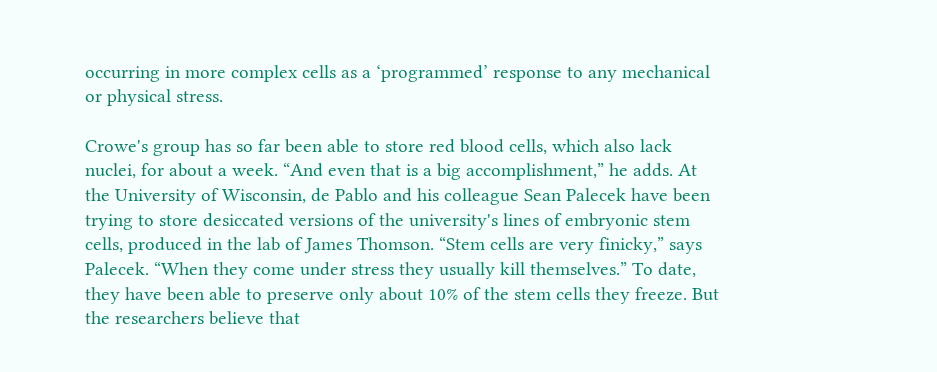occurring in more complex cells as a ‘programmed’ response to any mechanical or physical stress.

Crowe's group has so far been able to store red blood cells, which also lack nuclei, for about a week. “And even that is a big accomplishment,” he adds. At the University of Wisconsin, de Pablo and his colleague Sean Palecek have been trying to store desiccated versions of the university's lines of embryonic stem cells, produced in the lab of James Thomson. “Stem cells are very finicky,” says Palecek. “When they come under stress they usually kill themselves.” To date, they have been able to preserve only about 10% of the stem cells they freeze. But the researchers believe that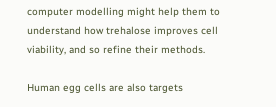computer modelling might help them to understand how trehalose improves cell viability, and so refine their methods.

Human egg cells are also targets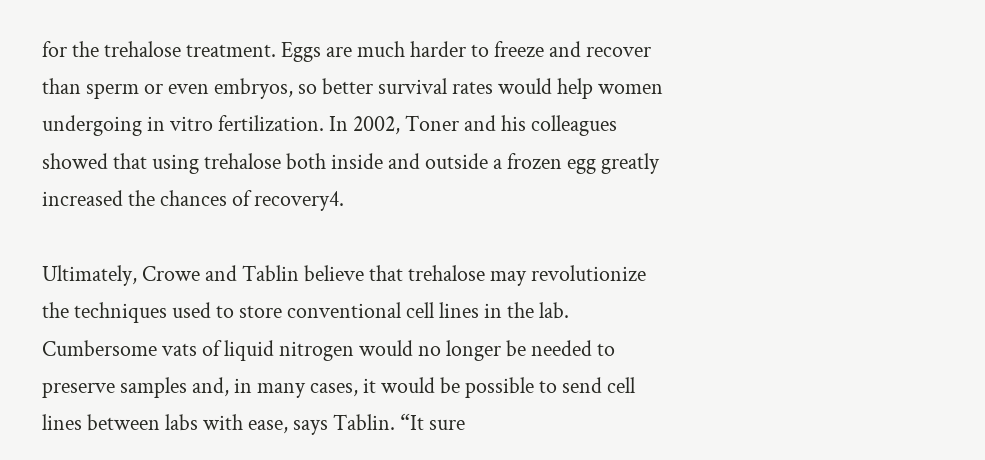for the trehalose treatment. Eggs are much harder to freeze and recover than sperm or even embryos, so better survival rates would help women undergoing in vitro fertilization. In 2002, Toner and his colleagues showed that using trehalose both inside and outside a frozen egg greatly increased the chances of recovery4.

Ultimately, Crowe and Tablin believe that trehalose may revolutionize the techniques used to store conventional cell lines in the lab. Cumbersome vats of liquid nitrogen would no longer be needed to preserve samples and, in many cases, it would be possible to send cell lines between labs with ease, says Tablin. “It sure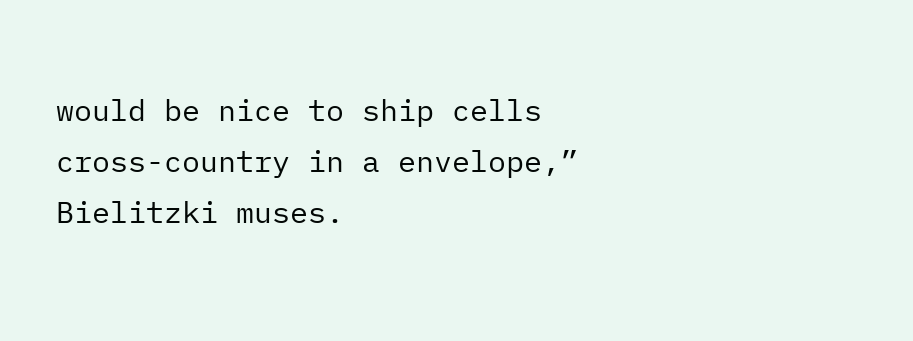would be nice to ship cells cross-country in a envelope,” Bielitzki muses.